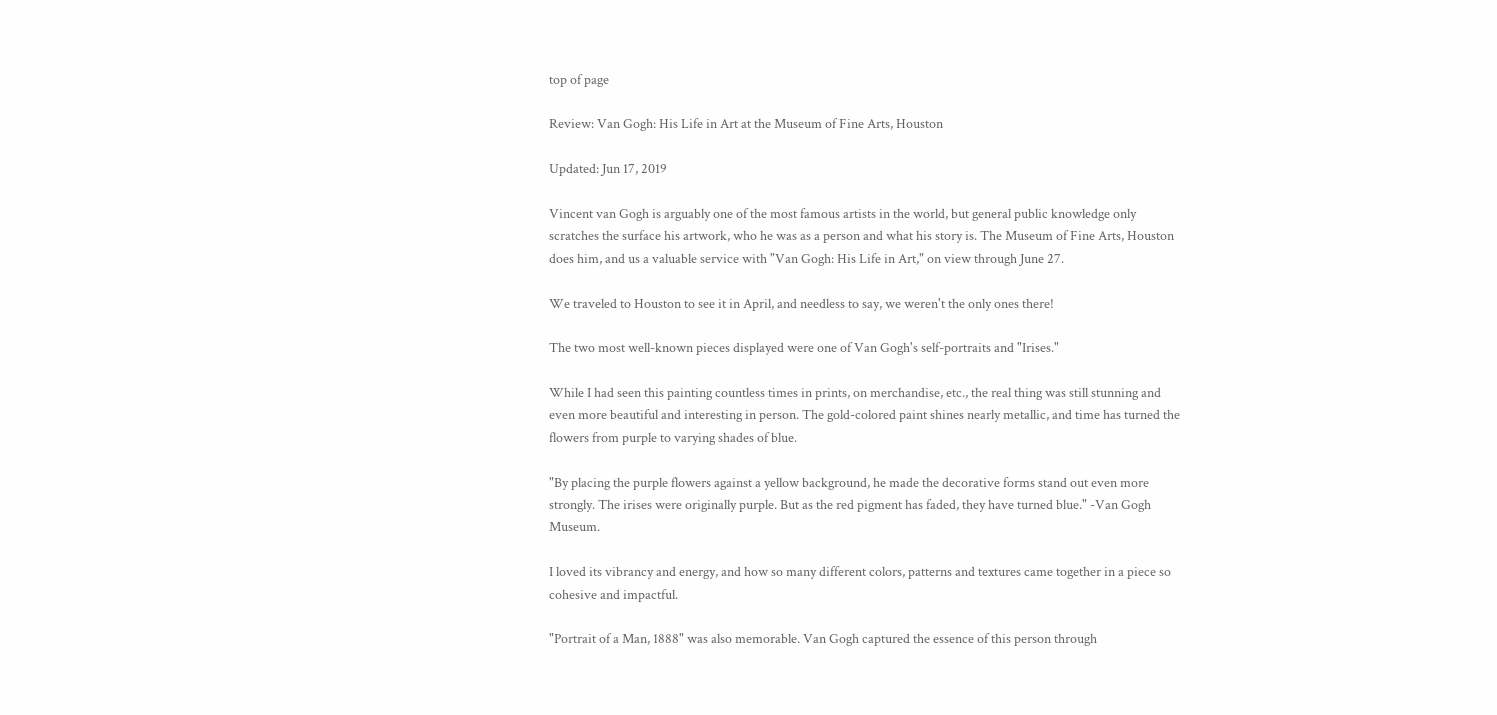top of page

Review: Van Gogh: His Life in Art at the Museum of Fine Arts, Houston

Updated: Jun 17, 2019

Vincent van Gogh is arguably one of the most famous artists in the world, but general public knowledge only scratches the surface his artwork, who he was as a person and what his story is. The Museum of Fine Arts, Houston does him, and us a valuable service with "Van Gogh: His Life in Art," on view through June 27.

We traveled to Houston to see it in April, and needless to say, we weren't the only ones there!

The two most well-known pieces displayed were one of Van Gogh's self-portraits and "Irises."

While I had seen this painting countless times in prints, on merchandise, etc., the real thing was still stunning and even more beautiful and interesting in person. The gold-colored paint shines nearly metallic, and time has turned the flowers from purple to varying shades of blue.

"By placing the purple flowers against a yellow background, he made the decorative forms stand out even more strongly. The irises were originally purple. But as the red pigment has faded, they have turned blue." -Van Gogh Museum.

I loved its vibrancy and energy, and how so many different colors, patterns and textures came together in a piece so cohesive and impactful.

"Portrait of a Man, 1888" was also memorable. Van Gogh captured the essence of this person through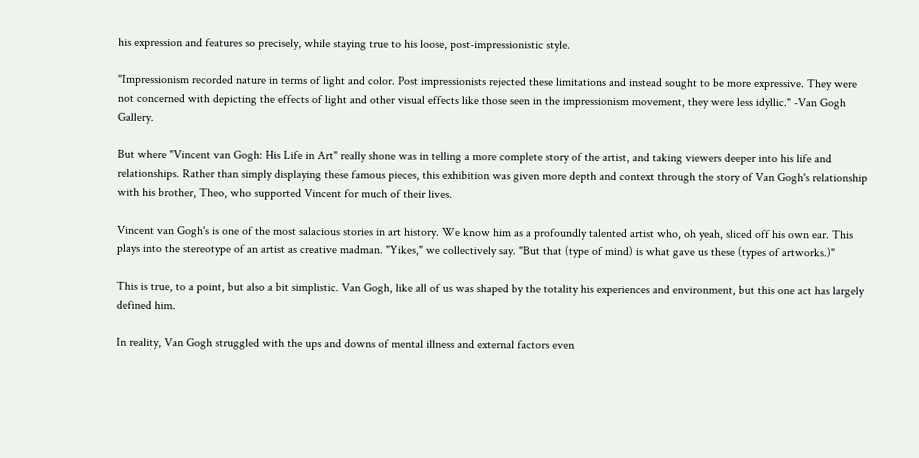his expression and features so precisely, while staying true to his loose, post-impressionistic style.

"Impressionism recorded nature in terms of light and color. Post impressionists rejected these limitations and instead sought to be more expressive. They were not concerned with depicting the effects of light and other visual effects like those seen in the impressionism movement, they were less idyllic." -Van Gogh Gallery.

But where "Vincent van Gogh: His Life in Art" really shone was in telling a more complete story of the artist, and taking viewers deeper into his life and relationships. Rather than simply displaying these famous pieces, this exhibition was given more depth and context through the story of Van Gogh's relationship with his brother, Theo, who supported Vincent for much of their lives.

Vincent van Gogh's is one of the most salacious stories in art history. We know him as a profoundly talented artist who, oh yeah, sliced off his own ear. This plays into the stereotype of an artist as creative madman. "Yikes," we collectively say. "But that (type of mind) is what gave us these (types of artworks.)"

This is true, to a point, but also a bit simplistic. Van Gogh, like all of us was shaped by the totality his experiences and environment, but this one act has largely defined him.

In reality, Van Gogh struggled with the ups and downs of mental illness and external factors even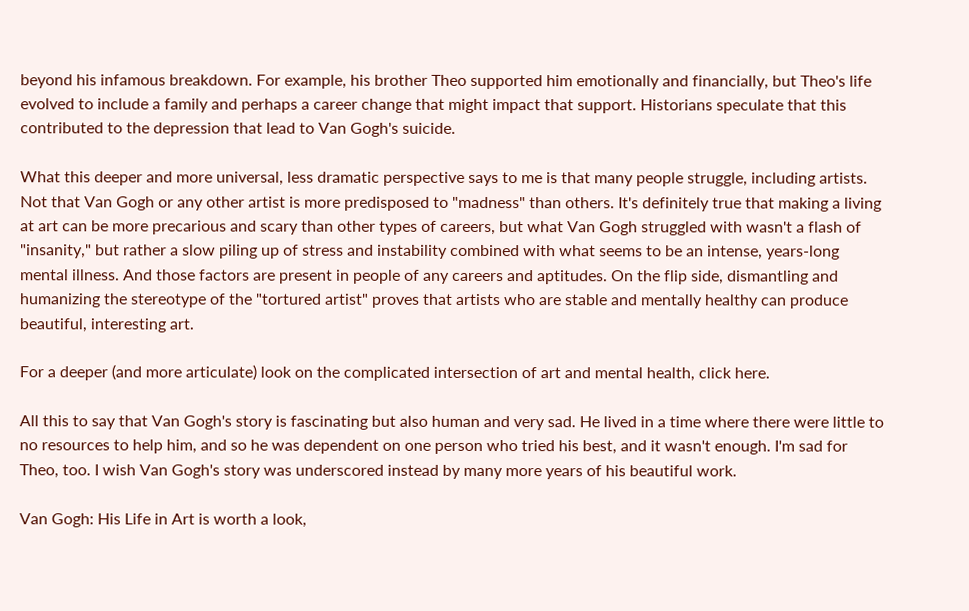beyond his infamous breakdown. For example, his brother Theo supported him emotionally and financially, but Theo's life evolved to include a family and perhaps a career change that might impact that support. Historians speculate that this contributed to the depression that lead to Van Gogh's suicide.

What this deeper and more universal, less dramatic perspective says to me is that many people struggle, including artists. Not that Van Gogh or any other artist is more predisposed to "madness" than others. It's definitely true that making a living at art can be more precarious and scary than other types of careers, but what Van Gogh struggled with wasn't a flash of "insanity," but rather a slow piling up of stress and instability combined with what seems to be an intense, years-long mental illness. And those factors are present in people of any careers and aptitudes. On the flip side, dismantling and humanizing the stereotype of the "tortured artist" proves that artists who are stable and mentally healthy can produce beautiful, interesting art.

For a deeper (and more articulate) look on the complicated intersection of art and mental health, click here.

All this to say that Van Gogh's story is fascinating but also human and very sad. He lived in a time where there were little to no resources to help him, and so he was dependent on one person who tried his best, and it wasn't enough. I'm sad for Theo, too. I wish Van Gogh's story was underscored instead by many more years of his beautiful work.

Van Gogh: His Life in Art is worth a look,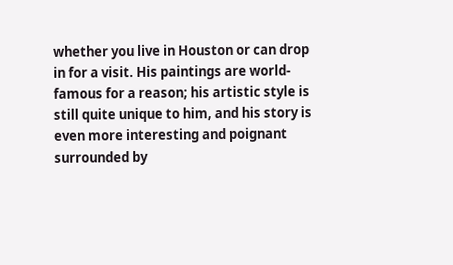whether you live in Houston or can drop in for a visit. His paintings are world-famous for a reason; his artistic style is still quite unique to him, and his story is even more interesting and poignant surrounded by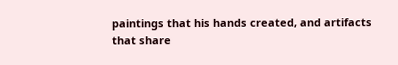paintings that his hands created, and artifacts that share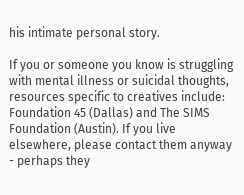his intimate personal story.

If you or someone you know is struggling with mental illness or suicidal thoughts, resources specific to creatives include: Foundation 45 (Dallas) and The SIMS Foundation (Austin). If you live elsewhere, please contact them anyway - perhaps they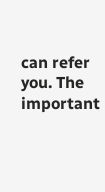can refer you. The important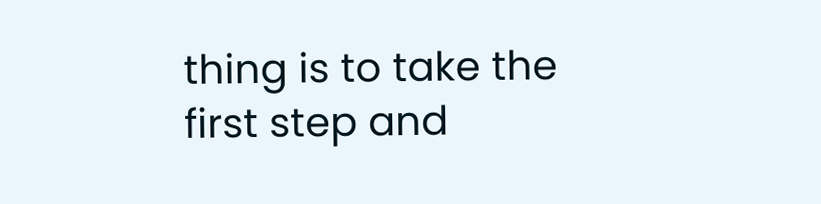thing is to take the first step and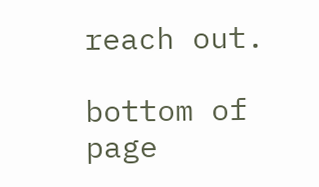reach out.

bottom of page